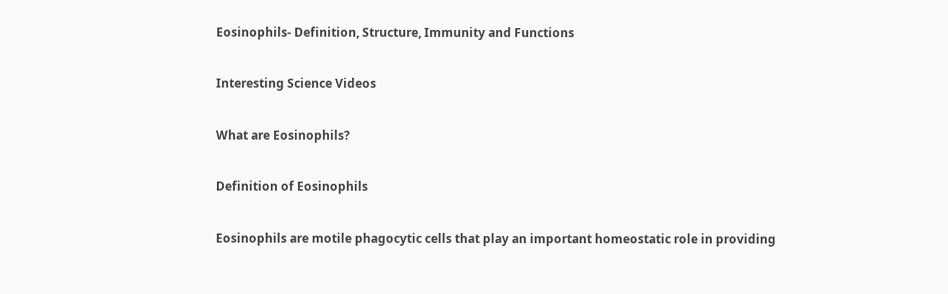Eosinophils- Definition, Structure, Immunity and Functions

Interesting Science Videos

What are Eosinophils?

Definition of Eosinophils

Eosinophils are motile phagocytic cells that play an important homeostatic role in providing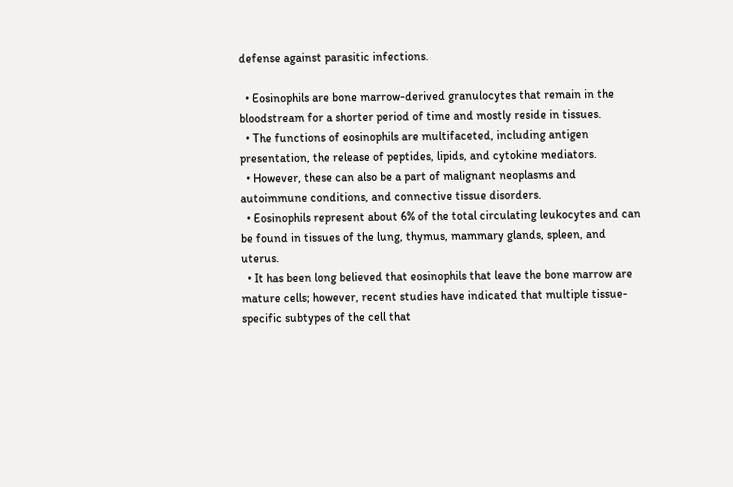defense against parasitic infections.

  • Eosinophils are bone marrow-derived granulocytes that remain in the bloodstream for a shorter period of time and mostly reside in tissues.
  • The functions of eosinophils are multifaceted, including antigen presentation, the release of peptides, lipids, and cytokine mediators.
  • However, these can also be a part of malignant neoplasms and autoimmune conditions, and connective tissue disorders.
  • Eosinophils represent about 6% of the total circulating leukocytes and can be found in tissues of the lung, thymus, mammary glands, spleen, and uterus.
  • It has been long believed that eosinophils that leave the bone marrow are mature cells; however, recent studies have indicated that multiple tissue-specific subtypes of the cell that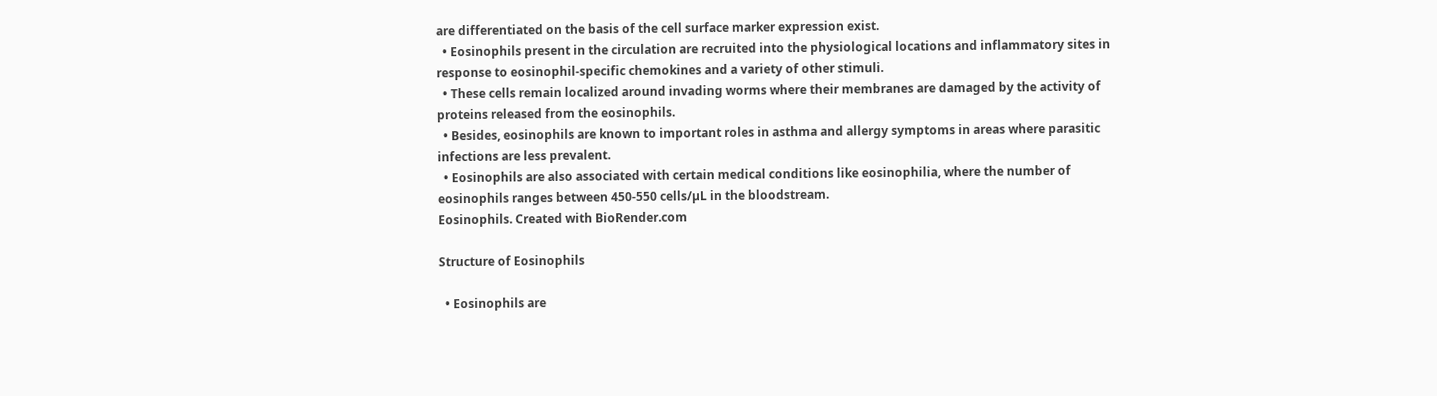are differentiated on the basis of the cell surface marker expression exist.
  • Eosinophils present in the circulation are recruited into the physiological locations and inflammatory sites in response to eosinophil-specific chemokines and a variety of other stimuli.
  • These cells remain localized around invading worms where their membranes are damaged by the activity of proteins released from the eosinophils.
  • Besides, eosinophils are known to important roles in asthma and allergy symptoms in areas where parasitic infections are less prevalent.
  • Eosinophils are also associated with certain medical conditions like eosinophilia, where the number of eosinophils ranges between 450-550 cells/µL in the bloodstream.
Eosinophils. Created with BioRender.com

Structure of Eosinophils

  • Eosinophils are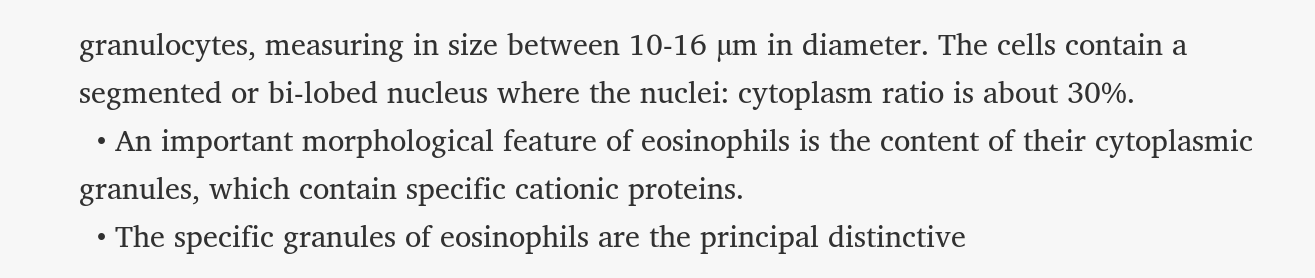granulocytes, measuring in size between 10-16 µm in diameter. The cells contain a segmented or bi-lobed nucleus where the nuclei: cytoplasm ratio is about 30%.
  • An important morphological feature of eosinophils is the content of their cytoplasmic granules, which contain specific cationic proteins.
  • The specific granules of eosinophils are the principal distinctive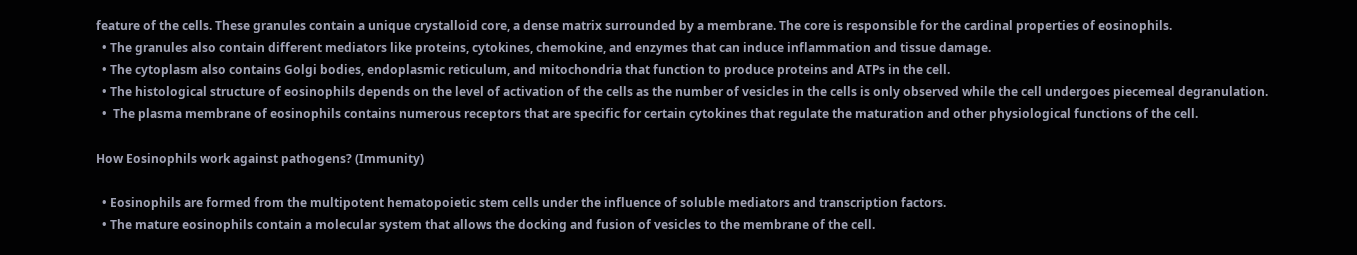feature of the cells. These granules contain a unique crystalloid core, a dense matrix surrounded by a membrane. The core is responsible for the cardinal properties of eosinophils.
  • The granules also contain different mediators like proteins, cytokines, chemokine, and enzymes that can induce inflammation and tissue damage.
  • The cytoplasm also contains Golgi bodies, endoplasmic reticulum, and mitochondria that function to produce proteins and ATPs in the cell.
  • The histological structure of eosinophils depends on the level of activation of the cells as the number of vesicles in the cells is only observed while the cell undergoes piecemeal degranulation.
  •  The plasma membrane of eosinophils contains numerous receptors that are specific for certain cytokines that regulate the maturation and other physiological functions of the cell.

How Eosinophils work against pathogens? (Immunity)

  • Eosinophils are formed from the multipotent hematopoietic stem cells under the influence of soluble mediators and transcription factors.
  • The mature eosinophils contain a molecular system that allows the docking and fusion of vesicles to the membrane of the cell.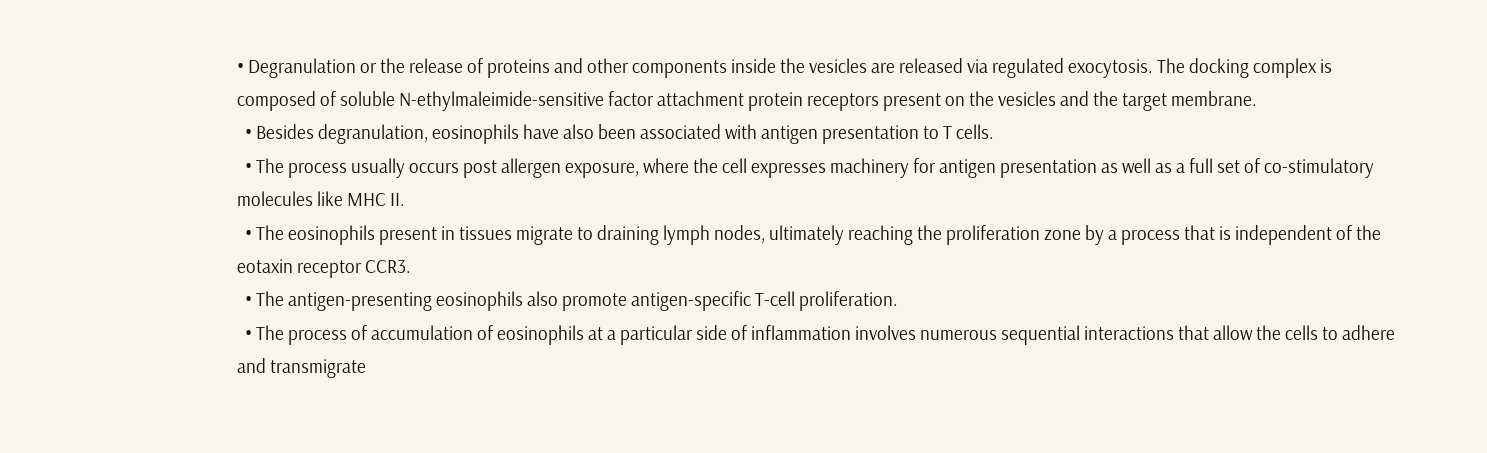• Degranulation or the release of proteins and other components inside the vesicles are released via regulated exocytosis. The docking complex is composed of soluble N-ethylmaleimide-sensitive factor attachment protein receptors present on the vesicles and the target membrane.
  • Besides degranulation, eosinophils have also been associated with antigen presentation to T cells.
  • The process usually occurs post allergen exposure, where the cell expresses machinery for antigen presentation as well as a full set of co-stimulatory molecules like MHC II.
  • The eosinophils present in tissues migrate to draining lymph nodes, ultimately reaching the proliferation zone by a process that is independent of the eotaxin receptor CCR3.
  • The antigen-presenting eosinophils also promote antigen-specific T-cell proliferation.
  • The process of accumulation of eosinophils at a particular side of inflammation involves numerous sequential interactions that allow the cells to adhere and transmigrate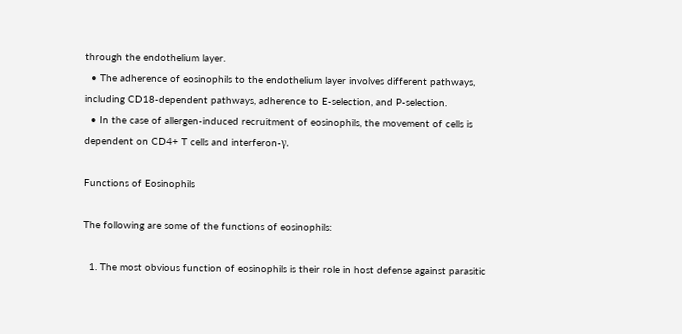through the endothelium layer.
  • The adherence of eosinophils to the endothelium layer involves different pathways, including CD18-dependent pathways, adherence to E-selection, and P-selection.
  • In the case of allergen-induced recruitment of eosinophils, the movement of cells is dependent on CD4+ T cells and interferon-γ.

Functions of Eosinophils

The following are some of the functions of eosinophils:

  1. The most obvious function of eosinophils is their role in host defense against parasitic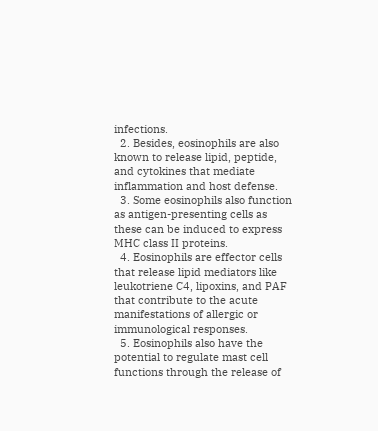infections.
  2. Besides, eosinophils are also known to release lipid, peptide, and cytokines that mediate inflammation and host defense.
  3. Some eosinophils also function as antigen-presenting cells as these can be induced to express MHC class II proteins.
  4. Eosinophils are effector cells that release lipid mediators like leukotriene C4, lipoxins, and PAF that contribute to the acute manifestations of allergic or immunological responses.
  5. Eosinophils also have the potential to regulate mast cell functions through the release of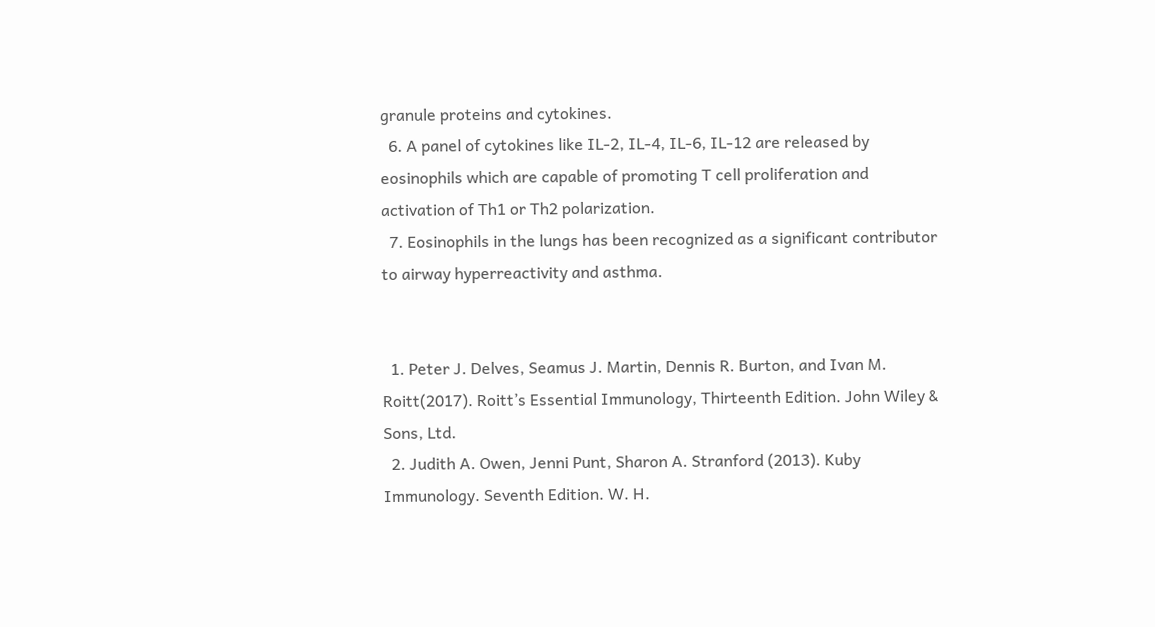granule proteins and cytokines.
  6. A panel of cytokines like IL-2, IL-4, IL-6, IL-12 are released by eosinophils which are capable of promoting T cell proliferation and activation of Th1 or Th2 polarization.
  7. Eosinophils in the lungs has been recognized as a significant contributor to airway hyperreactivity and asthma.


  1. Peter J. Delves, Seamus J. Martin, Dennis R. Burton, and Ivan M. Roitt(2017). Roitt’s Essential Immunology, Thirteenth Edition. John Wiley & Sons, Ltd.
  2. Judith A. Owen, Jenni Punt, Sharon A. Stranford (2013). Kuby Immunology. Seventh Edition. W. H.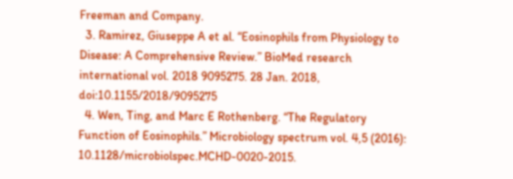Freeman and Company.
  3. Ramirez, Giuseppe A et al. “Eosinophils from Physiology to Disease: A Comprehensive Review.” BioMed research international vol. 2018 9095275. 28 Jan. 2018, doi:10.1155/2018/9095275
  4. Wen, Ting, and Marc E Rothenberg. “The Regulatory Function of Eosinophils.” Microbiology spectrum vol. 4,5 (2016): 10.1128/microbiolspec.MCHD-0020-2015.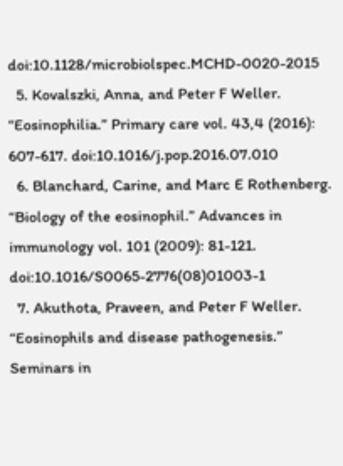doi:10.1128/microbiolspec.MCHD-0020-2015
  5. Kovalszki, Anna, and Peter F Weller. “Eosinophilia.” Primary care vol. 43,4 (2016): 607-617. doi:10.1016/j.pop.2016.07.010
  6. Blanchard, Carine, and Marc E Rothenberg. “Biology of the eosinophil.” Advances in immunology vol. 101 (2009): 81-121. doi:10.1016/S0065-2776(08)01003-1
  7. Akuthota, Praveen, and Peter F Weller. “Eosinophils and disease pathogenesis.” Seminars in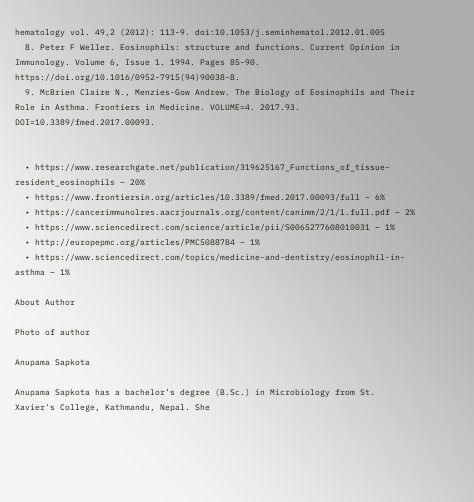hematology vol. 49,2 (2012): 113-9. doi:10.1053/j.seminhematol.2012.01.005
  8. Peter F Weller. Eosinophils: structure and functions. Current Opinion in Immunology. Volume 6, Issue 1. 1994. Pages 85-90. https://doi.org/10.1016/0952-7915(94)90038-8.
  9. McBrien Claire N., Menzies-Gow Andrew. The Biology of Eosinophils and Their Role in Asthma. Frontiers in Medicine. VOLUME=4. 2017.93. DOI=10.3389/fmed.2017.00093.


  • https://www.researchgate.net/publication/319625167_Functions_of_tissue-resident_eosinophils – 20%
  • https://www.frontiersin.org/articles/10.3389/fmed.2017.00093/full – 6%
  • https://cancerimmunolres.aacrjournals.org/content/canimm/2/1/1.full.pdf – 2%
  • https://www.sciencedirect.com/science/article/pii/S0065277608010031 – 1%
  • http://europepmc.org/articles/PMC5088784 – 1%
  • https://www.sciencedirect.com/topics/medicine-and-dentistry/eosinophil-in-asthma – 1%

About Author

Photo of author

Anupama Sapkota

Anupama Sapkota has a bachelor’s degree (B.Sc.) in Microbiology from St. Xavier's College, Kathmandu, Nepal. She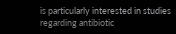is particularly interested in studies regarding antibiotic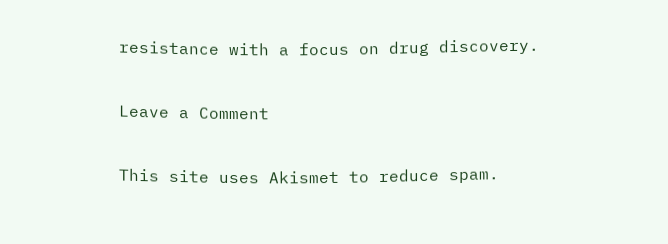resistance with a focus on drug discovery.

Leave a Comment

This site uses Akismet to reduce spam.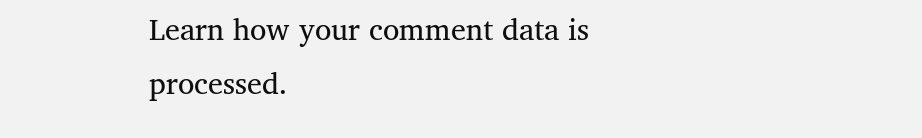Learn how your comment data is processed.